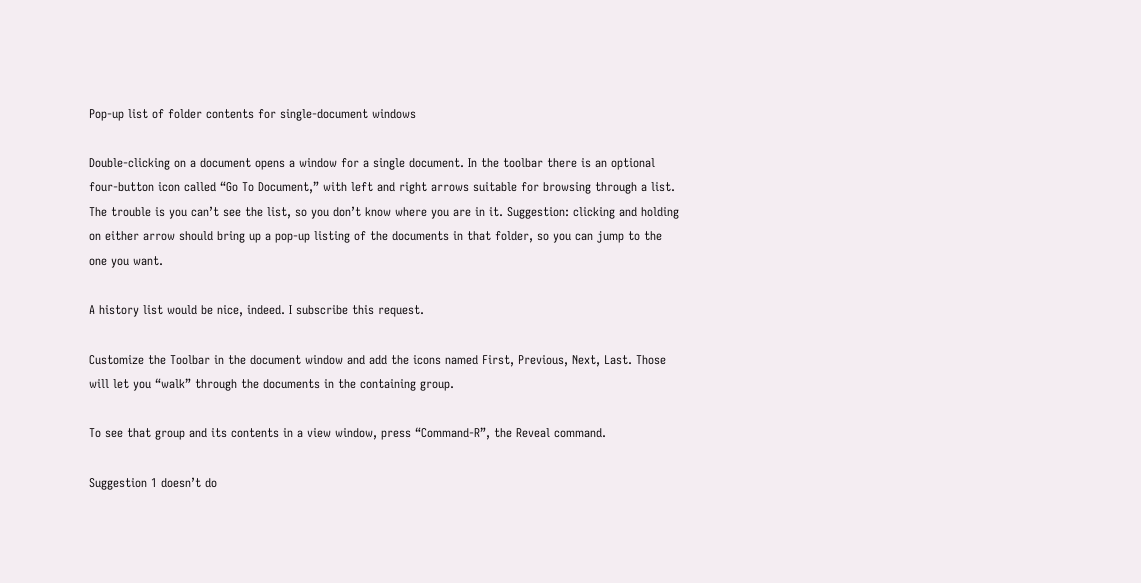Pop-up list of folder contents for single-document windows

Double-clicking on a document opens a window for a single document. In the toolbar there is an optional four-button icon called “Go To Document,” with left and right arrows suitable for browsing through a list. The trouble is you can’t see the list, so you don’t know where you are in it. Suggestion: clicking and holding on either arrow should bring up a pop-up listing of the documents in that folder, so you can jump to the one you want.

A history list would be nice, indeed. I subscribe this request.

Customize the Toolbar in the document window and add the icons named First, Previous, Next, Last. Those will let you “walk” through the documents in the containing group.

To see that group and its contents in a view window, press “Command-R”, the Reveal command.

Suggestion 1 doesn’t do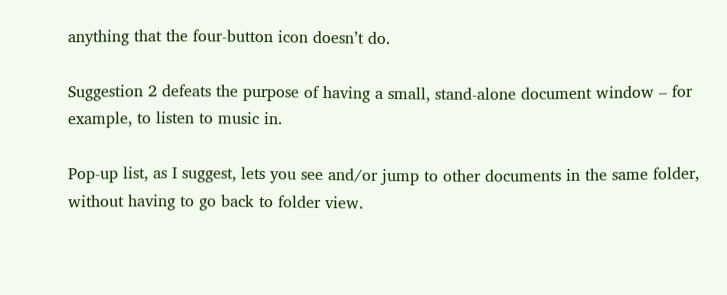anything that the four-button icon doesn’t do.

Suggestion 2 defeats the purpose of having a small, stand-alone document window – for example, to listen to music in.

Pop-up list, as I suggest, lets you see and/or jump to other documents in the same folder, without having to go back to folder view.